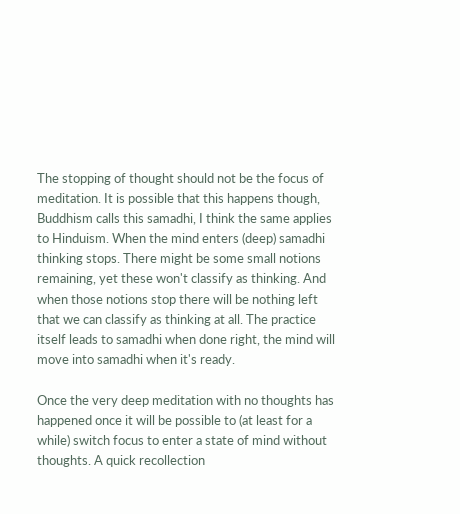The stopping of thought should not be the focus of meditation. It is possible that this happens though, Buddhism calls this samadhi, I think the same applies to Hinduism. When the mind enters (deep) samadhi thinking stops. There might be some small notions remaining, yet these won't classify as thinking. And when those notions stop there will be nothing left that we can classify as thinking at all. The practice itself leads to samadhi when done right, the mind will move into samadhi when it's ready.

Once the very deep meditation with no thoughts has happened once it will be possible to (at least for a while) switch focus to enter a state of mind without thoughts. A quick recollection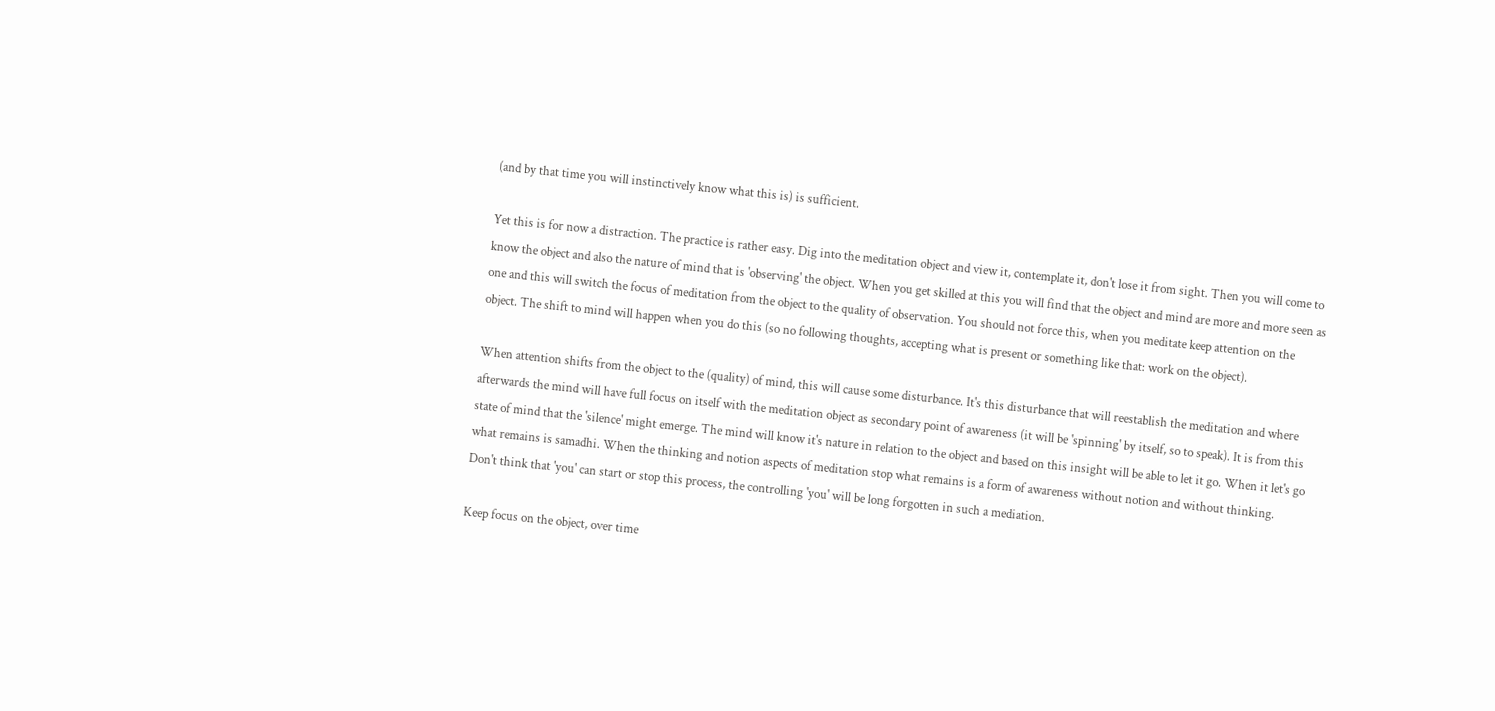(and by that time you will instinctively know what this is) is sufficient.

Yet this is for now a distraction. The practice is rather easy. Dig into the meditation object and view it, contemplate it, don't lose it from sight. Then you will come to know the object and also the nature of mind that is 'observing' the object. When you get skilled at this you will find that the object and mind are more and more seen as one and this will switch the focus of meditation from the object to the quality of observation. You should not force this, when you meditate keep attention on the object. The shift to mind will happen when you do this (so no following thoughts, accepting what is present or something like that: work on the object).

When attention shifts from the object to the (quality) of mind, this will cause some disturbance. It's this disturbance that will reestablish the meditation and where afterwards the mind will have full focus on itself with the meditation object as secondary point of awareness (it will be 'spinning' by itself, so to speak). It is from this state of mind that the 'silence' might emerge. The mind will know it's nature in relation to the object and based on this insight will be able to let it go. When it let's go what remains is samadhi. When the thinking and notion aspects of meditation stop what remains is a form of awareness without notion and without thinking.
Don't think that 'you' can start or stop this process, the controlling 'you' will be long forgotten in such a mediation.

Keep focus on the object, over time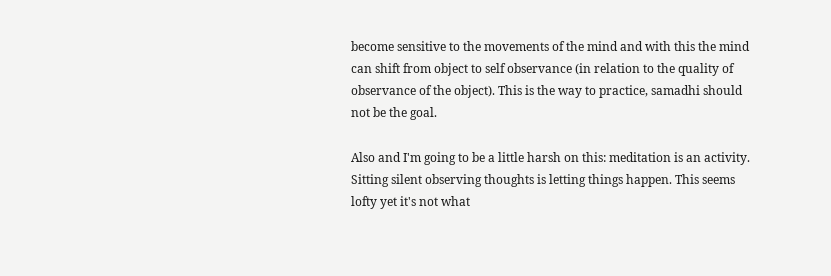become sensitive to the movements of the mind and with this the mind can shift from object to self observance (in relation to the quality of observance of the object). This is the way to practice, samadhi should not be the goal.

Also and I'm going to be a little harsh on this: meditation is an activity. Sitting silent observing thoughts is letting things happen. This seems lofty yet it's not what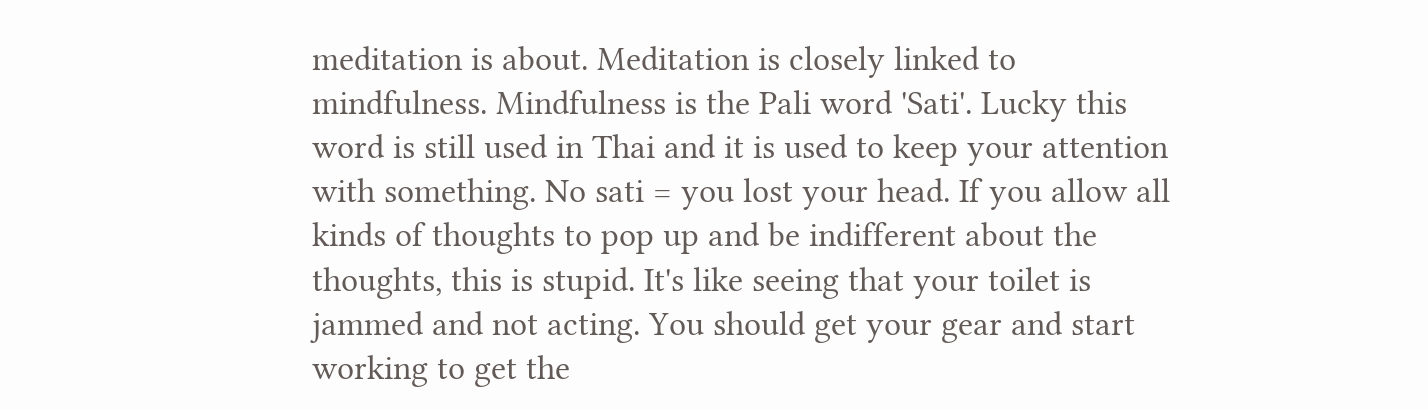meditation is about. Meditation is closely linked to mindfulness. Mindfulness is the Pali word 'Sati'. Lucky this word is still used in Thai and it is used to keep your attention with something. No sati = you lost your head. If you allow all kinds of thoughts to pop up and be indifferent about the thoughts, this is stupid. It's like seeing that your toilet is jammed and not acting. You should get your gear and start working to get the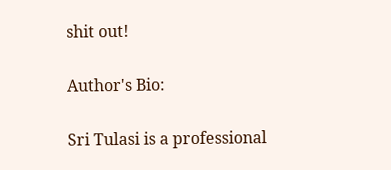shit out!

Author's Bio:

Sri Tulasi is a professional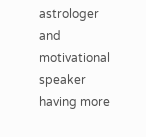astrologer and motivational speaker having more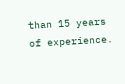than 15 years of experience.